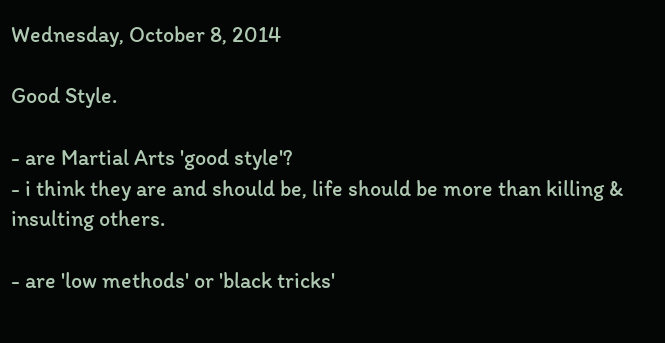Wednesday, October 8, 2014

Good Style.

- are Martial Arts 'good style'?
- i think they are and should be, life should be more than killing & insulting others.

- are 'low methods' or 'black tricks'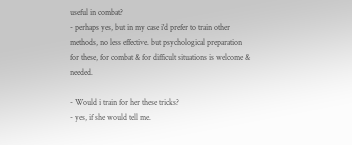useful in combat?
- perhaps yes, but in my case i'd prefer to train other methods, no less effective. but psychological preparation for these, for combat & for difficult situations is welcome & needed.

- Would i train for her these tricks?
- yes, if she would tell me.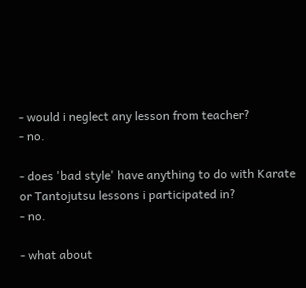- would i neglect any lesson from teacher?
- no.

- does 'bad style' have anything to do with Karate or Tantojutsu lessons i participated in?
- no.

- what about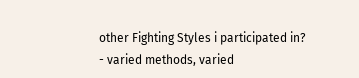other Fighting Styles i participated in?
- varied methods, varied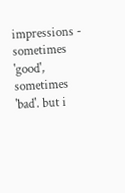impressions - sometimes 'good', sometimes 'bad'. but i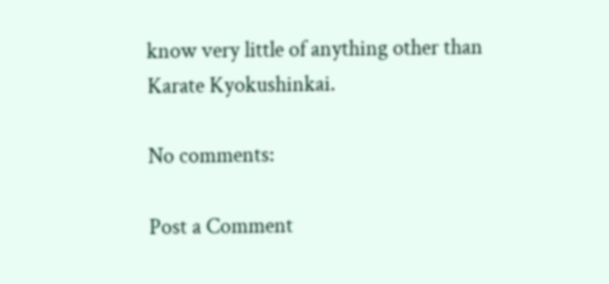know very little of anything other than Karate Kyokushinkai.

No comments:

Post a Comment